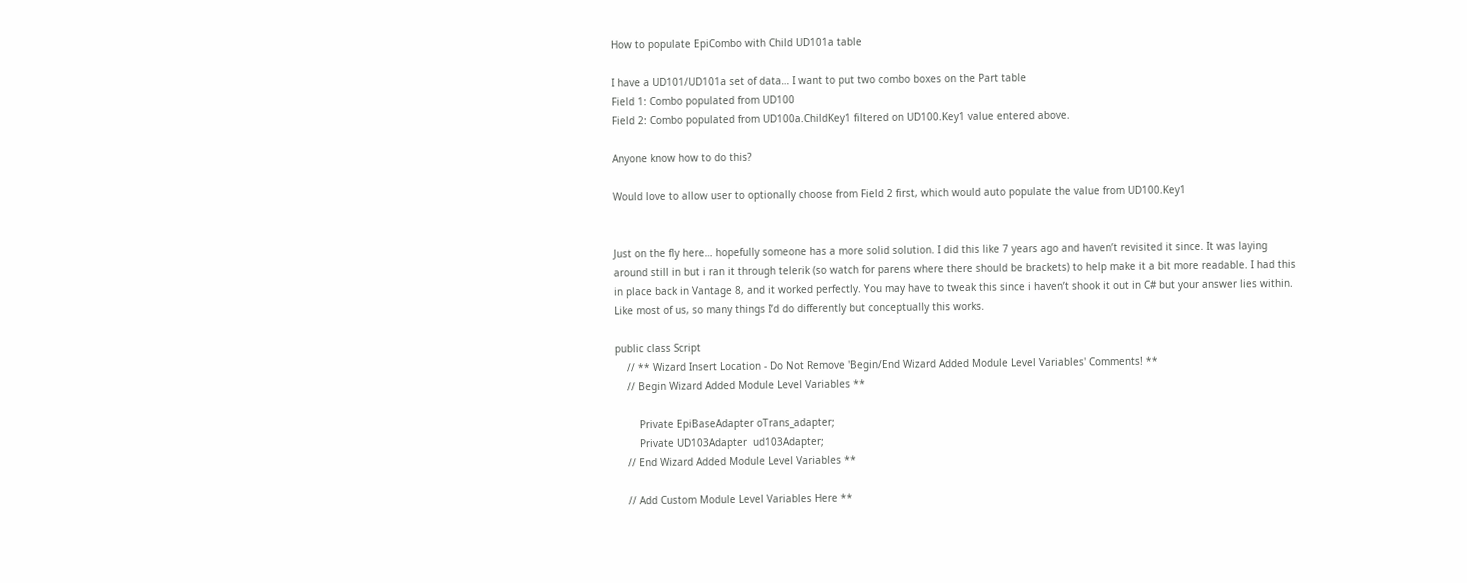How to populate EpiCombo with Child UD101a table

I have a UD101/UD101a set of data… I want to put two combo boxes on the Part table
Field 1: Combo populated from UD100
Field 2: Combo populated from UD100a.ChildKey1 filtered on UD100.Key1 value entered above.

Anyone know how to do this?

Would love to allow user to optionally choose from Field 2 first, which would auto populate the value from UD100.Key1


Just on the fly here… hopefully someone has a more solid solution. I did this like 7 years ago and haven’t revisited it since. It was laying around still in but i ran it through telerik (so watch for parens where there should be brackets) to help make it a bit more readable. I had this in place back in Vantage 8, and it worked perfectly. You may have to tweak this since i haven’t shook it out in C# but your answer lies within. Like most of us, so many things I’d do differently but conceptually this works.

public class Script
    // ** Wizard Insert Location - Do Not Remove 'Begin/End Wizard Added Module Level Variables' Comments! **
    // Begin Wizard Added Module Level Variables **

        Private EpiBaseAdapter oTrans_adapter;
        Private UD103Adapter  ud103Adapter;
    // End Wizard Added Module Level Variables **

    // Add Custom Module Level Variables Here **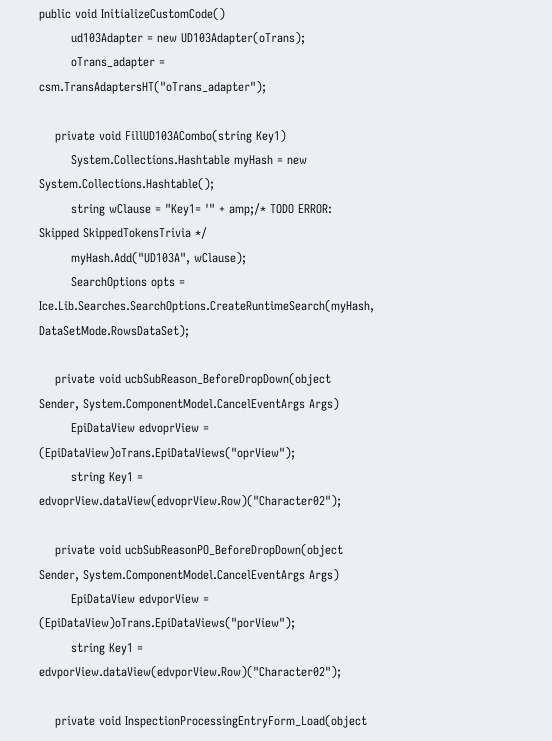public void InitializeCustomCode()
        ud103Adapter = new UD103Adapter(oTrans);
        oTrans_adapter = csm.TransAdaptersHT("oTrans_adapter");

    private void FillUD103ACombo(string Key1)
        System.Collections.Hashtable myHash = new System.Collections.Hashtable();
        string wClause = "Key1= '" + amp;/* TODO ERROR: Skipped SkippedTokensTrivia */
        myHash.Add("UD103A", wClause);
        SearchOptions opts = Ice.Lib.Searches.SearchOptions.CreateRuntimeSearch(myHash, DataSetMode.RowsDataSet);

    private void ucbSubReason_BeforeDropDown(object Sender, System.ComponentModel.CancelEventArgs Args)
        EpiDataView edvoprView = (EpiDataView)oTrans.EpiDataViews("oprView");
        string Key1 = edvoprView.dataView(edvoprView.Row)("Character02");

    private void ucbSubReasonPO_BeforeDropDown(object Sender, System.ComponentModel.CancelEventArgs Args)
        EpiDataView edvporView = (EpiDataView)oTrans.EpiDataViews("porView");
        string Key1 = edvporView.dataView(edvporView.Row)("Character02");

    private void InspectionProcessingEntryForm_Load(object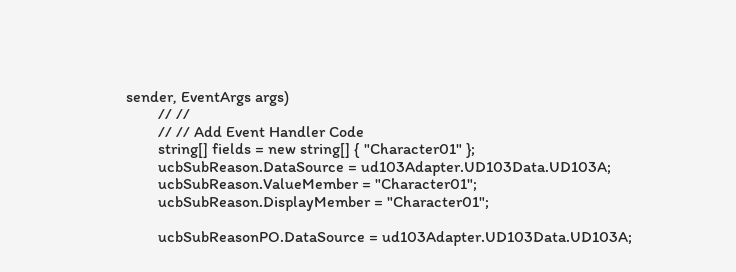sender, EventArgs args)
        // //
        // // Add Event Handler Code
        string[] fields = new string[] { "Character01" };
        ucbSubReason.DataSource = ud103Adapter.UD103Data.UD103A;
        ucbSubReason.ValueMember = "Character01";
        ucbSubReason.DisplayMember = "Character01";

        ucbSubReasonPO.DataSource = ud103Adapter.UD103Data.UD103A;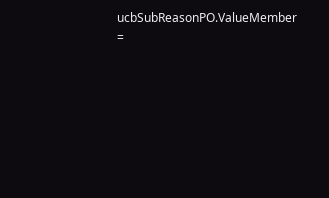ucbSubReasonPO.ValueMember =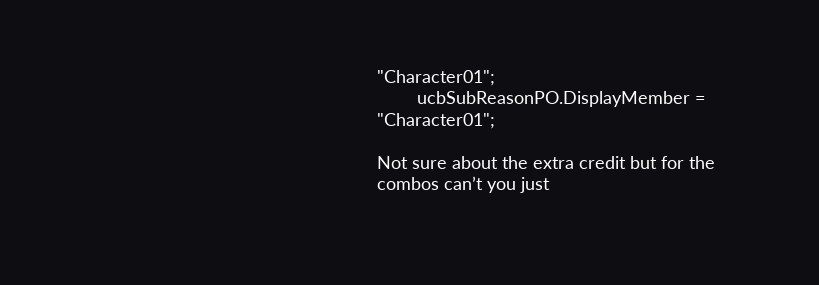"Character01";
        ucbSubReasonPO.DisplayMember = "Character01";

Not sure about the extra credit but for the combos can’t you just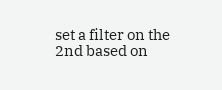set a filter on the 2nd based on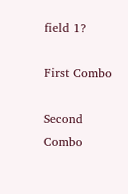field 1?

First Combo

Second Combo